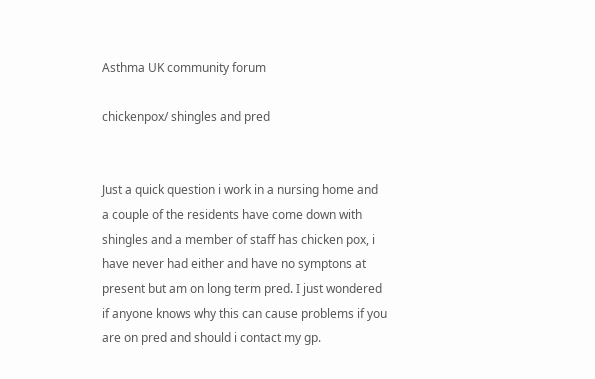Asthma UK community forum

chickenpox/ shingles and pred


Just a quick question i work in a nursing home and a couple of the residents have come down with shingles and a member of staff has chicken pox, i have never had either and have no symptons at present but am on long term pred. I just wondered if anyone knows why this can cause problems if you are on pred and should i contact my gp.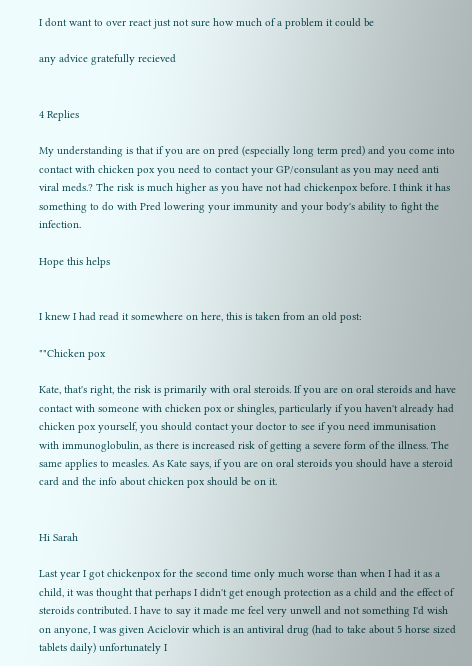I dont want to over react just not sure how much of a problem it could be

any advice gratefully recieved


4 Replies

My understanding is that if you are on pred (especially long term pred) and you come into contact with chicken pox you need to contact your GP/consulant as you may need anti viral meds.? The risk is much higher as you have not had chickenpox before. I think it has something to do with Pred lowering your immunity and your body's ability to fight the infection.

Hope this helps


I knew I had read it somewhere on here, this is taken from an old post:

""Chicken pox

Kate, that's right, the risk is primarily with oral steroids. If you are on oral steroids and have contact with someone with chicken pox or shingles, particularly if you haven't already had chicken pox yourself, you should contact your doctor to see if you need immunisation with immunoglobulin, as there is increased risk of getting a severe form of the illness. The same applies to measles. As Kate says, if you are on oral steroids you should have a steroid card and the info about chicken pox should be on it.


Hi Sarah

Last year I got chickenpox for the second time only much worse than when I had it as a child, it was thought that perhaps I didn't get enough protection as a child and the effect of steroids contributed. I have to say it made me feel very unwell and not something I'd wish on anyone, I was given Aciclovir which is an antiviral drug (had to take about 5 horse sized tablets daily) unfortunately I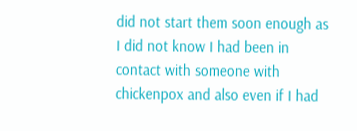did not start them soon enough as I did not know I had been in contact with someone with chickenpox and also even if I had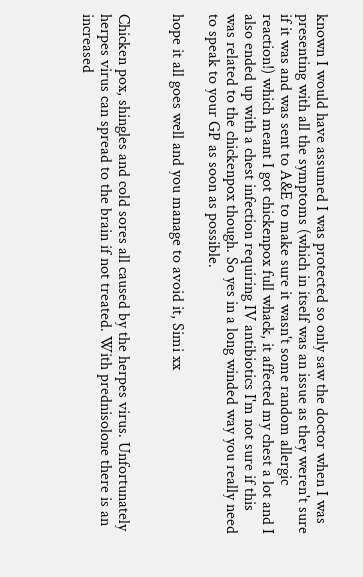known I would have assumed I was protected so only saw the doctor when I was presenting with all the symptoms (which in itself was an issue as they weren't sure if it was and was sent to A&E to make sure it wasn't some random allergic reaction!) which meant I got chickenpox full whack, it affected my chest a lot and I also ended up with a chest infection requiring IV antibiotics I'm not sure if this was related to the chickenpox though. So yes in a long winded way you really need to speak to your GP as soon as possible.

hope it all goes well and you manage to avoid it, Simi xx


Chicken pox, shingles and cold sores all caused by the herpes virus. Unfortunately herpes virus can spread to the brain if not treated. With prednisolone there is an increased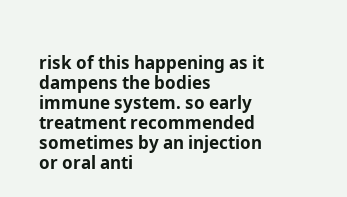risk of this happening as it dampens the bodies immune system. so early treatment recommended sometimes by an injection or oral anti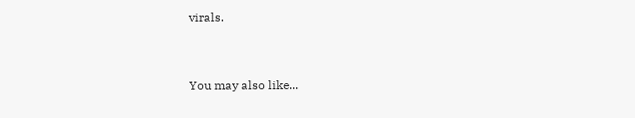virals.


You may also like...